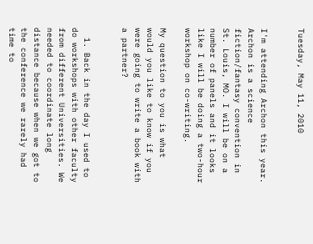Tuesday, May 11, 2010


I'm attending Archon this year. Archon is a science fiction/fantasy convention in St. Louis, MO. I will be on a number of panels and it looks like I will be doing a two-hour workshop on co-writing.

My question to you is what would you like to know if you were going to write a book with a partner?


  1. Back in the day I used to do workshops with other faculty from different Universities. We needed to coordinate long distance because when we got to the conference we rarely had time to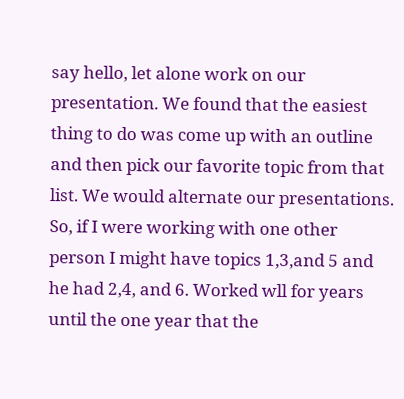say hello, let alone work on our presentation. We found that the easiest thing to do was come up with an outline and then pick our favorite topic from that list. We would alternate our presentations. So, if I were working with one other person I might have topics 1,3,and 5 and he had 2,4, and 6. Worked wll for years until the one year that the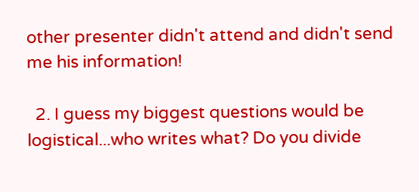other presenter didn't attend and didn't send me his information!

  2. I guess my biggest questions would be logistical...who writes what? Do you divide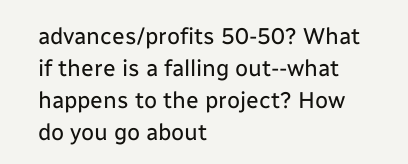advances/profits 50-50? What if there is a falling out--what happens to the project? How do you go about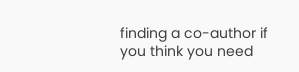finding a co-author if you think you need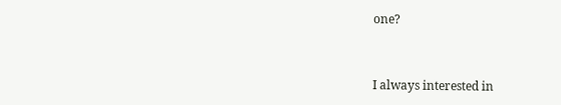one?


I always interested in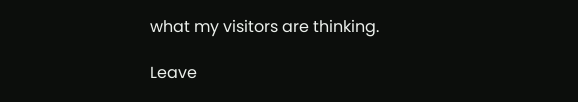what my visitors are thinking.

Leave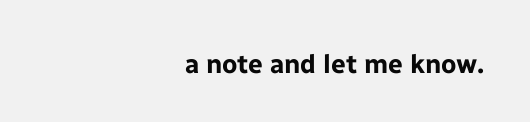a note and let me know.